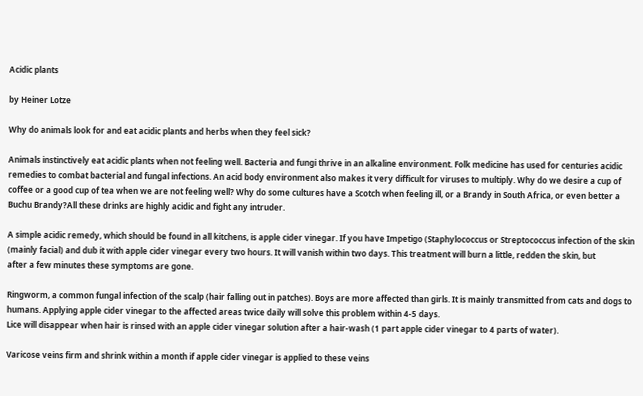Acidic plants

by Heiner Lotze

Why do animals look for and eat acidic plants and herbs when they feel sick?

Animals instinctively eat acidic plants when not feeling well. Bacteria and fungi thrive in an alkaline environment. Folk medicine has used for centuries acidic remedies to combat bacterial and fungal infections. An acid body environment also makes it very difficult for viruses to multiply. Why do we desire a cup of coffee or a good cup of tea when we are not feeling well? Why do some cultures have a Scotch when feeling ill, or a Brandy in South Africa, or even better a Buchu Brandy?All these drinks are highly acidic and fight any intruder.

A simple acidic remedy, which should be found in all kitchens, is apple cider vinegar. If you have Impetigo (Staphylococcus or Streptococcus infection of the skin (mainly facial) and dub it with apple cider vinegar every two hours. It will vanish within two days. This treatment will burn a little, redden the skin, but
after a few minutes these symptoms are gone.

Ringworm, a common fungal infection of the scalp (hair falling out in patches). Boys are more affected than girls. It is mainly transmitted from cats and dogs to humans. Applying apple cider vinegar to the affected areas twice daily will solve this problem within 4-5 days.
Lice will disappear when hair is rinsed with an apple cider vinegar solution after a hair-wash (1 part apple cider vinegar to 4 parts of water).

Varicose veins firm and shrink within a month if apple cider vinegar is applied to these veins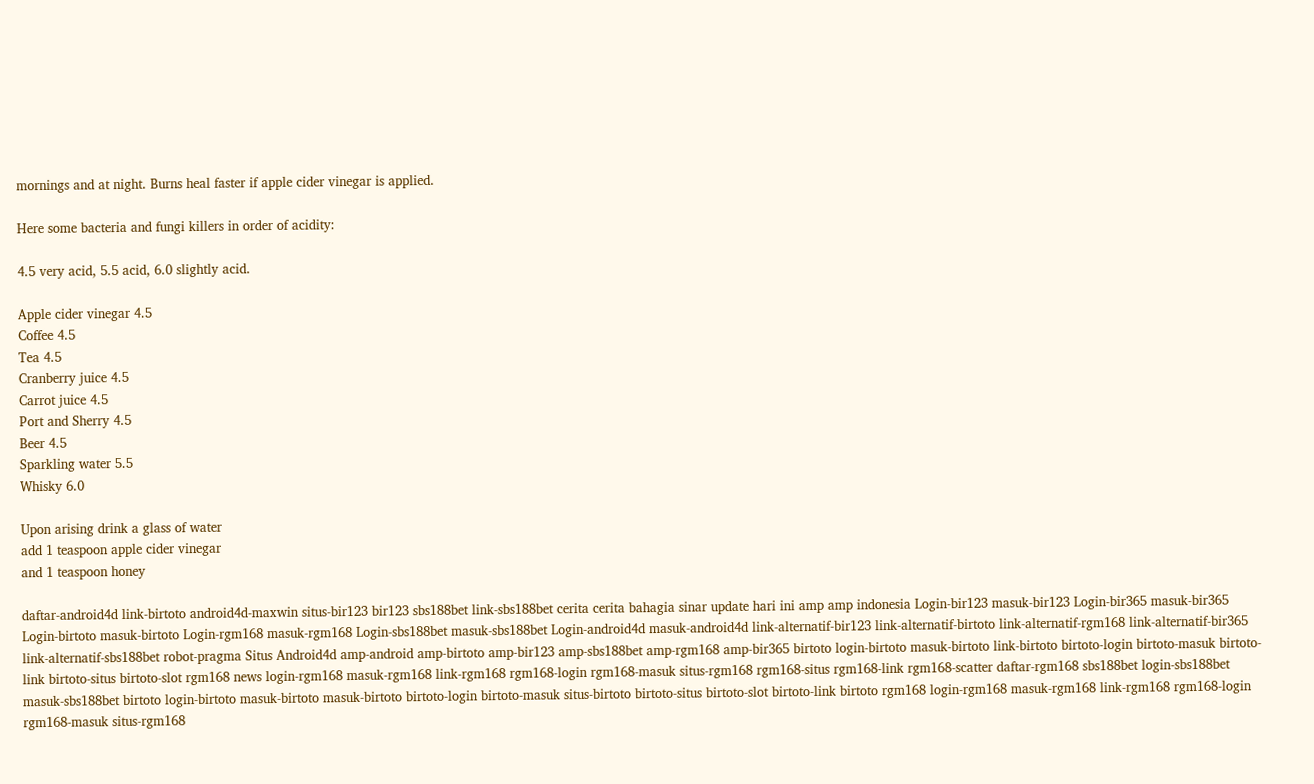mornings and at night. Burns heal faster if apple cider vinegar is applied.

Here some bacteria and fungi killers in order of acidity:

4.5 very acid, 5.5 acid, 6.0 slightly acid.

Apple cider vinegar 4.5
Coffee 4.5
Tea 4.5
Cranberry juice 4.5
Carrot juice 4.5
Port and Sherry 4.5
Beer 4.5
Sparkling water 5.5
Whisky 6.0

Upon arising drink a glass of water
add 1 teaspoon apple cider vinegar
and 1 teaspoon honey

daftar-android4d link-birtoto android4d-maxwin situs-bir123 bir123 sbs188bet link-sbs188bet cerita cerita bahagia sinar update hari ini amp amp indonesia Login-bir123 masuk-bir123 Login-bir365 masuk-bir365 Login-birtoto masuk-birtoto Login-rgm168 masuk-rgm168 Login-sbs188bet masuk-sbs188bet Login-android4d masuk-android4d link-alternatif-bir123 link-alternatif-birtoto link-alternatif-rgm168 link-alternatif-bir365 link-alternatif-sbs188bet robot-pragma Situs Android4d amp-android amp-birtoto amp-bir123 amp-sbs188bet amp-rgm168 amp-bir365 birtoto login-birtoto masuk-birtoto link-birtoto birtoto-login birtoto-masuk birtoto-link birtoto-situs birtoto-slot rgm168 news login-rgm168 masuk-rgm168 link-rgm168 rgm168-login rgm168-masuk situs-rgm168 rgm168-situs rgm168-link rgm168-scatter daftar-rgm168 sbs188bet login-sbs188bet masuk-sbs188bet birtoto login-birtoto masuk-birtoto masuk-birtoto birtoto-login birtoto-masuk situs-birtoto birtoto-situs birtoto-slot birtoto-link birtoto rgm168 login-rgm168 masuk-rgm168 link-rgm168 rgm168-login rgm168-masuk situs-rgm168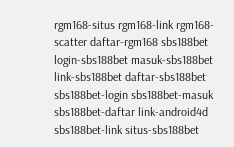rgm168-situs rgm168-link rgm168-scatter daftar-rgm168 sbs188bet login-sbs188bet masuk-sbs188bet link-sbs188bet daftar-sbs188bet sbs188bet-login sbs188bet-masuk sbs188bet-daftar link-android4d sbs188bet-link situs-sbs188bet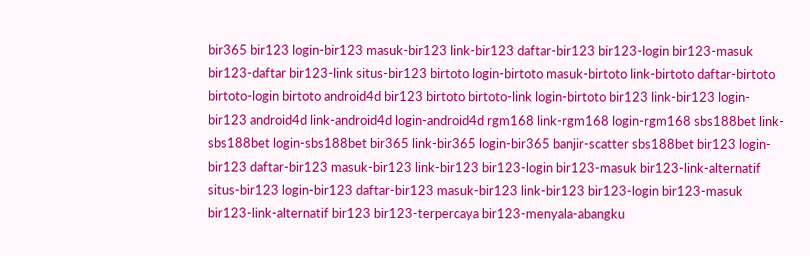bir365 bir123 login-bir123 masuk-bir123 link-bir123 daftar-bir123 bir123-login bir123-masuk bir123-daftar bir123-link situs-bir123 birtoto login-birtoto masuk-birtoto link-birtoto daftar-birtoto birtoto-login birtoto android4d bir123 birtoto birtoto-link login-birtoto bir123 link-bir123 login-bir123 android4d link-android4d login-android4d rgm168 link-rgm168 login-rgm168 sbs188bet link-sbs188bet login-sbs188bet bir365 link-bir365 login-bir365 banjir-scatter sbs188bet bir123 login-bir123 daftar-bir123 masuk-bir123 link-bir123 bir123-login bir123-masuk bir123-link-alternatif situs-bir123 login-bir123 daftar-bir123 masuk-bir123 link-bir123 bir123-login bir123-masuk bir123-link-alternatif bir123 bir123-terpercaya bir123-menyala-abangku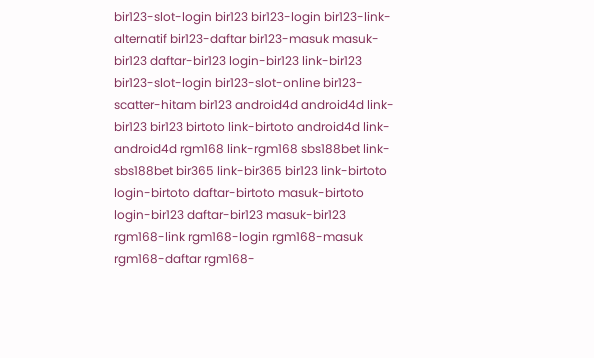bir123-slot-login bir123 bir123-login bir123-link-alternatif bir123-daftar bir123-masuk masuk-bir123 daftar-bir123 login-bir123 link-bir123 bir123-slot-login bir123-slot-online bir123-scatter-hitam bir123 android4d android4d link-bir123 bir123 birtoto link-birtoto android4d link-android4d rgm168 link-rgm168 sbs188bet link-sbs188bet bir365 link-bir365 bir123 link-birtoto login-birtoto daftar-birtoto masuk-birtoto login-bir123 daftar-bir123 masuk-bir123 rgm168-link rgm168-login rgm168-masuk rgm168-daftar rgm168-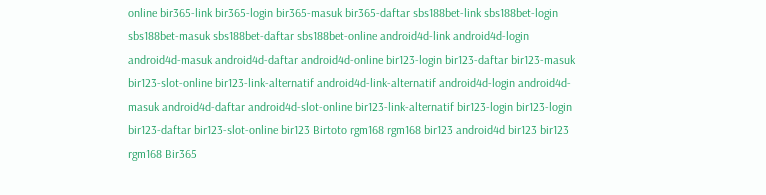online bir365-link bir365-login bir365-masuk bir365-daftar sbs188bet-link sbs188bet-login sbs188bet-masuk sbs188bet-daftar sbs188bet-online android4d-link android4d-login android4d-masuk android4d-daftar android4d-online bir123-login bir123-daftar bir123-masuk bir123-slot-online bir123-link-alternatif android4d-link-alternatif android4d-login android4d-masuk android4d-daftar android4d-slot-online bir123-link-alternatif bir123-login bir123-login bir123-daftar bir123-slot-online bir123 Birtoto rgm168 rgm168 bir123 android4d bir123 bir123 rgm168 Bir365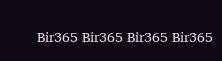Bir365 Bir365 Bir365 Bir365